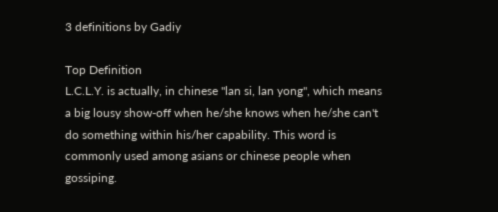3 definitions by Gadiy

Top Definition
L.C.L.Y. is actually, in chinese "lan si, lan yong", which means a big lousy show-off when he/she knows when he/she can't do something within his/her capability. This word is commonly used among asians or chinese people when gossiping.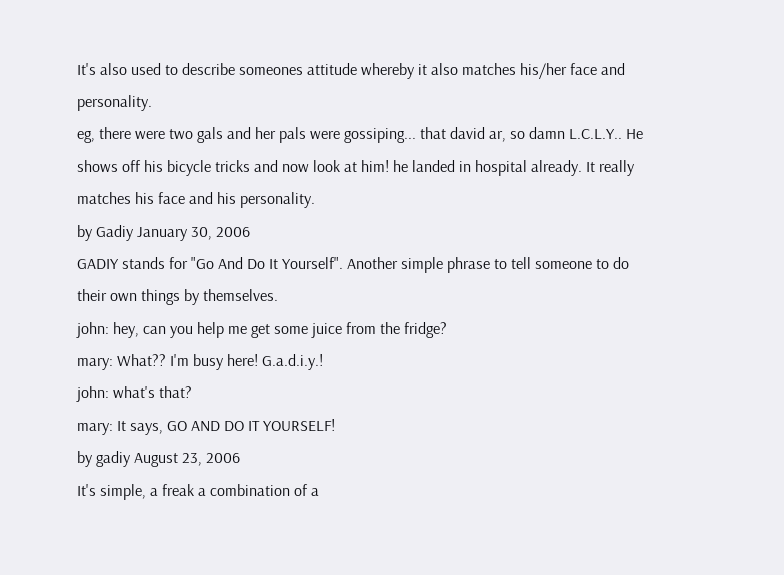It's also used to describe someones attitude whereby it also matches his/her face and personality.
eg, there were two gals and her pals were gossiping... that david ar, so damn L.C.L.Y.. He shows off his bicycle tricks and now look at him! he landed in hospital already. It really matches his face and his personality.
by Gadiy January 30, 2006
GADIY stands for "Go And Do It Yourself". Another simple phrase to tell someone to do their own things by themselves.
john: hey, can you help me get some juice from the fridge?
mary: What?? I'm busy here! G.a.d.i.y.!
john: what's that?
mary: It says, GO AND DO IT YOURSELF!
by gadiy August 23, 2006
It's simple, a freak a combination of a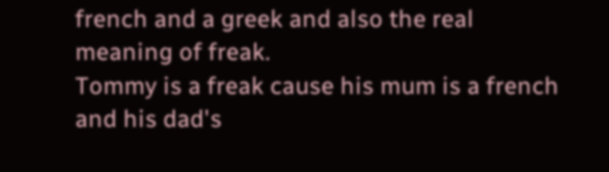french and a greek and also the real meaning of freak.
Tommy is a freak cause his mum is a french and his dad's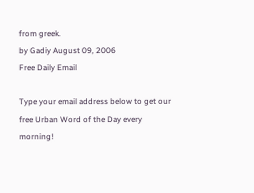from greek.
by Gadiy August 09, 2006
Free Daily Email

Type your email address below to get our free Urban Word of the Day every morning!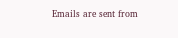Emails are sent from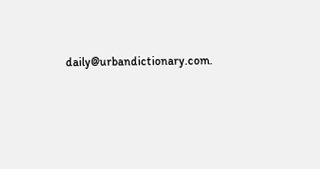daily@urbandictionary.com.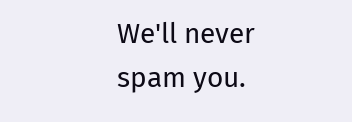We'll never spam you.